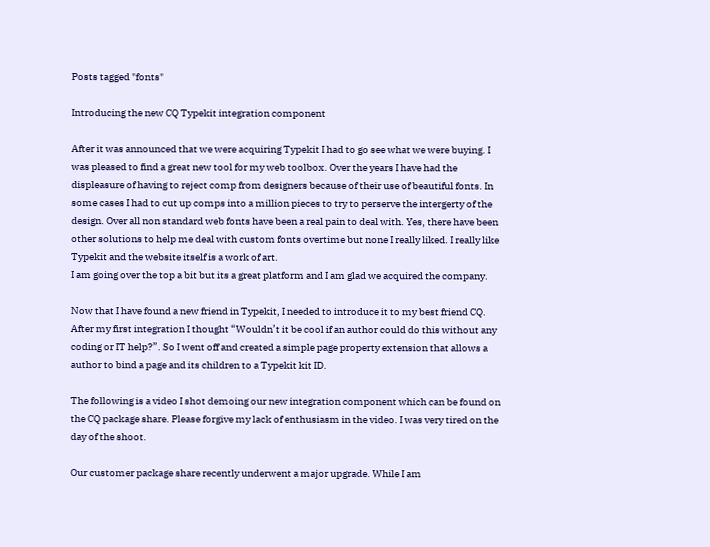Posts tagged "fonts"

Introducing the new CQ Typekit integration component

After it was announced that we were acquiring Typekit I had to go see what we were buying. I was pleased to find a great new tool for my web toolbox. Over the years I have had the displeasure of having to reject comp from designers because of their use of beautiful fonts. In some cases I had to cut up comps into a million pieces to try to perserve the intergerty of the design. Over all non standard web fonts have been a real pain to deal with. Yes, there have been other solutions to help me deal with custom fonts overtime but none I really liked. I really like Typekit and the website itself is a work of art.
I am going over the top a bit but its a great platform and I am glad we acquired the company.

Now that I have found a new friend in Typekit, I needed to introduce it to my best friend CQ. After my first integration I thought “Wouldn’t it be cool if an author could do this without any coding or IT help?”. So I went off and created a simple page property extension that allows a author to bind a page and its children to a Typekit kit ID.

The following is a video I shot demoing our new integration component which can be found on the CQ package share. Please forgive my lack of enthusiasm in the video. I was very tired on the day of the shoot.

Our customer package share recently underwent a major upgrade. While I am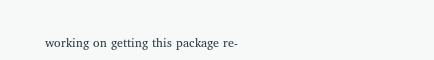working on getting this package re-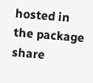hosted in the package share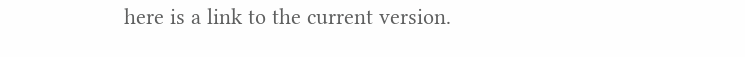here is a link to the current version.